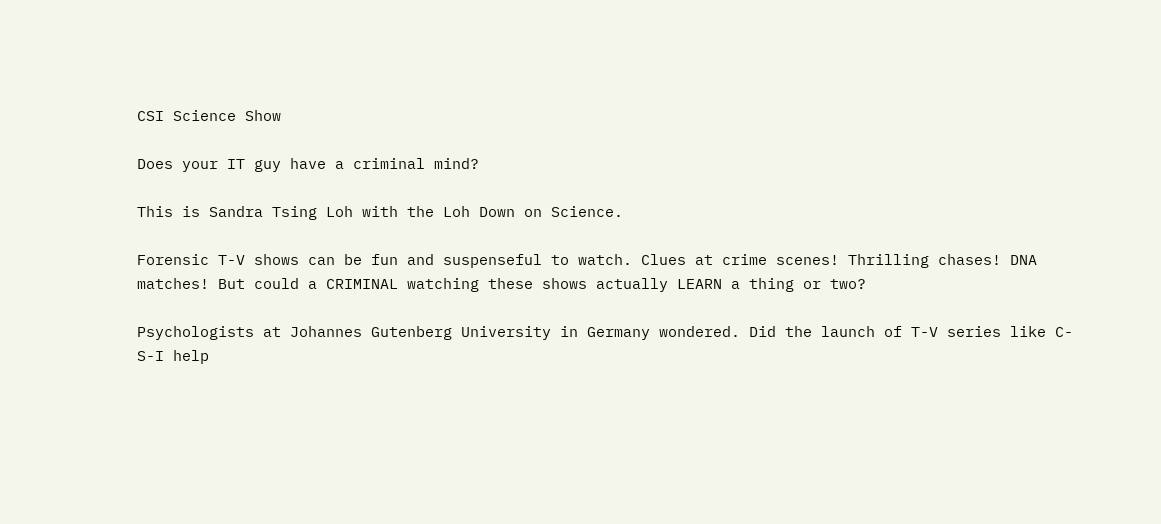CSI Science Show

Does your IT guy have a criminal mind?

This is Sandra Tsing Loh with the Loh Down on Science.

Forensic T-V shows can be fun and suspenseful to watch. Clues at crime scenes! Thrilling chases! DNA matches! But could a CRIMINAL watching these shows actually LEARN a thing or two?

Psychologists at Johannes Gutenberg University in Germany wondered. Did the launch of T-V series like C-S-I help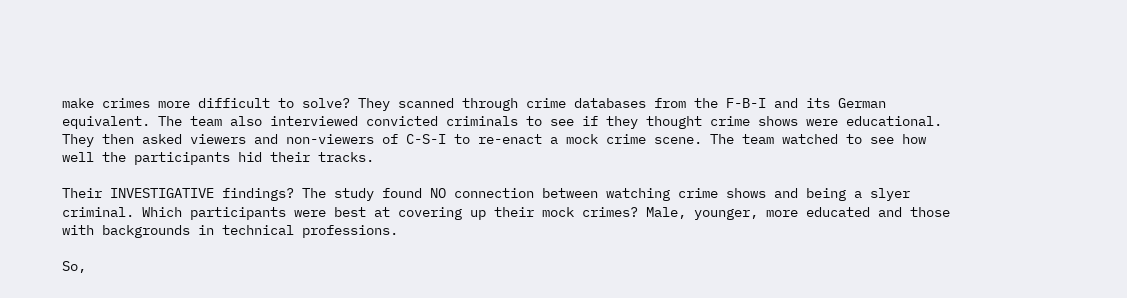make crimes more difficult to solve? They scanned through crime databases from the F-B-I and its German equivalent. The team also interviewed convicted criminals to see if they thought crime shows were educational. They then asked viewers and non-viewers of C-S-I to re-enact a mock crime scene. The team watched to see how well the participants hid their tracks.

Their INVESTIGATIVE findings? The study found NO connection between watching crime shows and being a slyer criminal. Which participants were best at covering up their mock crimes? Male, younger, more educated and those with backgrounds in technical professions.

So,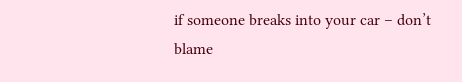if someone breaks into your car – don’t blame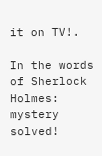it on TV!.

In the words of Sherlock Holmes: mystery solved!